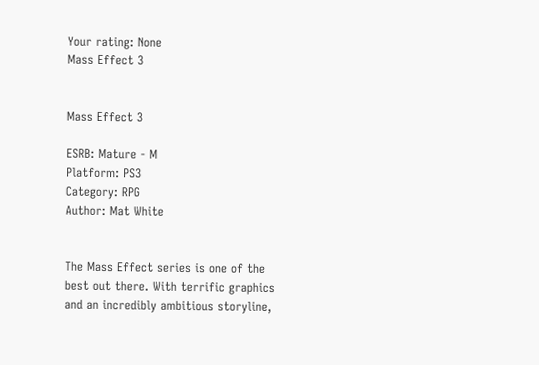Your rating: None
Mass Effect 3


Mass Effect 3

ESRB: Mature - M
Platform: PS3
Category: RPG
Author: Mat White


The Mass Effect series is one of the best out there. With terrific graphics and an incredibly ambitious storyline,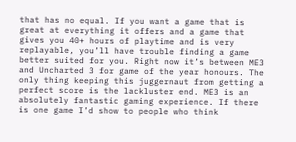that has no equal. If you want a game that is great at everything it offers and a game that gives you 40+ hours of playtime and is very replayable, you’ll have trouble finding a game better suited for you. Right now it’s between ME3 and Uncharted 3 for game of the year honours. The only thing keeping this juggernaut from getting a perfect score is the lackluster end. ME3 is an absolutely fantastic gaming experience. If there is one game I’d show to people who think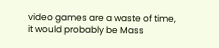video games are a waste of time, it would probably be Mass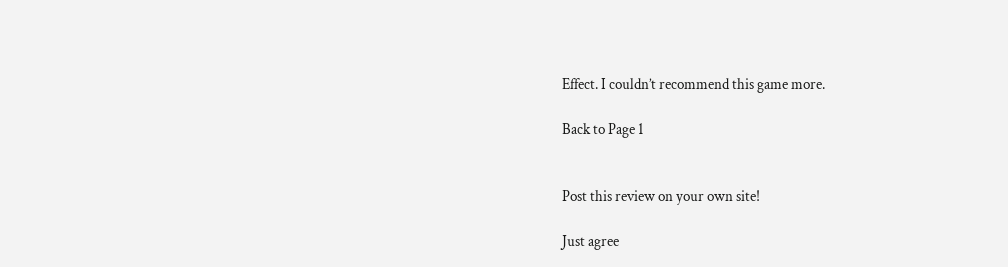Effect. I couldn’t recommend this game more.

Back to Page 1


Post this review on your own site!

Just agree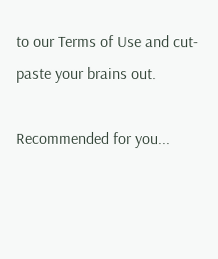to our Terms of Use and cut-paste your brains out.

Recommended for you...